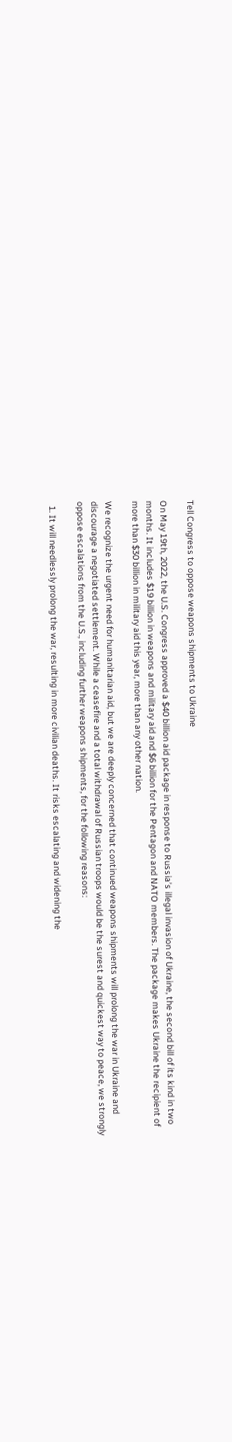Tell Congress to oppose weapons shipments to Ukraine

On May 19th, 2022, the U.S. Congress approved a $40 billion aid package in response to Russia’s illegal invasion of Ukraine, the second bill of its kind in two months. It includes $19 billion in weapons and military aid and $6 billion for the Pentagon and NATO members. The package makes Ukraine the recipient of more than $30 billion in military aid this year, more than any other nation.

We recognize the urgent need for humanitarian aid, but we are deeply concerned that continued weapons shipments will prolong the war in Ukraine and discourage a negotiated settlement. While a ceasefire and a total withdrawal of Russian troops would be the surest and quickest way to peace, we strongly oppose escalations from the U.S., including further weapons shipments, for the following reasons:

  1. It will needlessly prolong the war, resulting in more civilian deaths. It risks escalating and widening the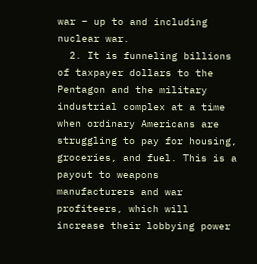war – up to and including nuclear war.
  2. It is funneling billions of taxpayer dollars to the Pentagon and the military industrial complex at a time when ordinary Americans are struggling to pay for housing, groceries, and fuel. This is a payout to weapons manufacturers and war profiteers, which will increase their lobbying power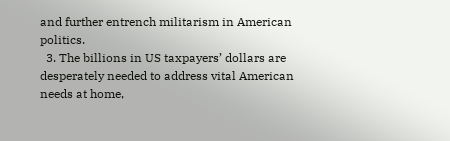and further entrench militarism in American politics.
  3. The billions in US taxpayers’ dollars are desperately needed to address vital American needs at home,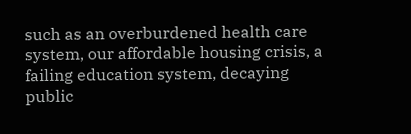such as an overburdened health care system, our affordable housing crisis, a failing education system, decaying public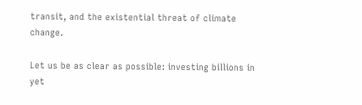transit, and the existential threat of climate change.

Let us be as clear as possible: investing billions in yet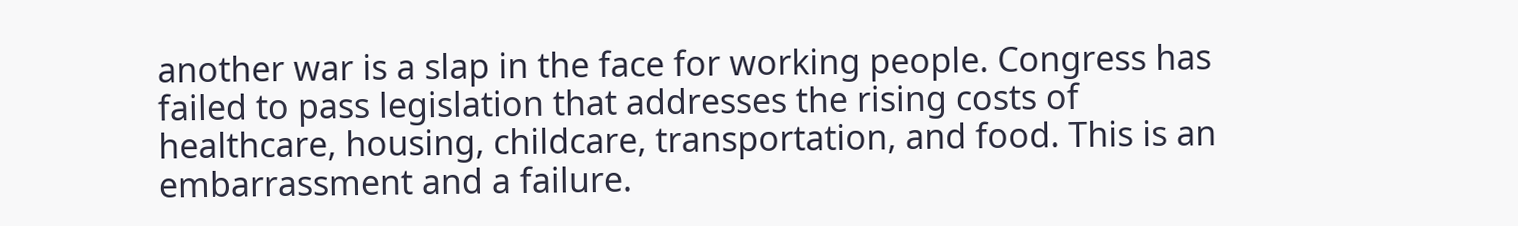another war is a slap in the face for working people. Congress has failed to pass legislation that addresses the rising costs of healthcare, housing, childcare, transportation, and food. This is an embarrassment and a failure.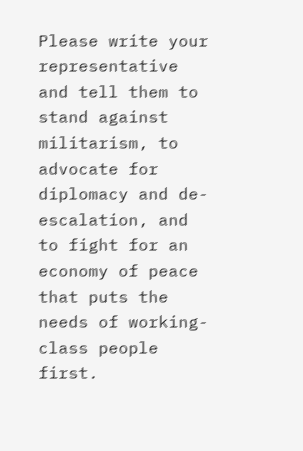Please write your representative and tell them to stand against militarism, to advocate for diplomacy and de-escalation, and to fight for an economy of peace that puts the needs of working-class people first.